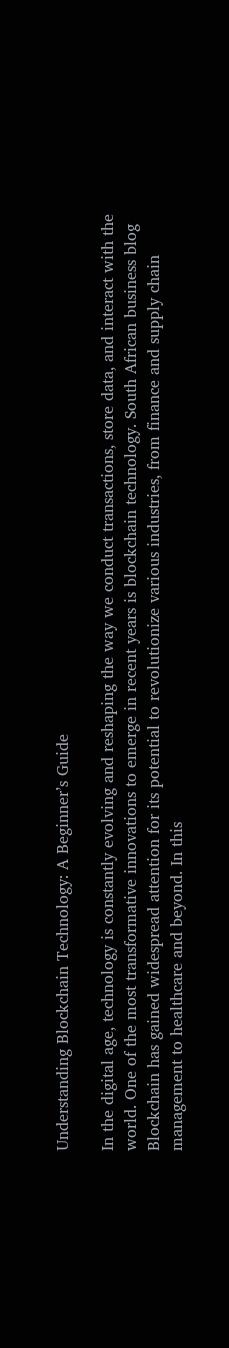Understanding Blockchain Technology: A Beginner’s Guide

In the digital age, technology is constantly evolving and reshaping the way we conduct transactions, store data, and interact with the world. One of the most transformative innovations to emerge in recent years is blockchain technology. South African business blog Blockchain has gained widespread attention for its potential to revolutionize various industries, from finance and supply chain management to healthcare and beyond. In this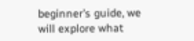beginner’s guide, we will explore what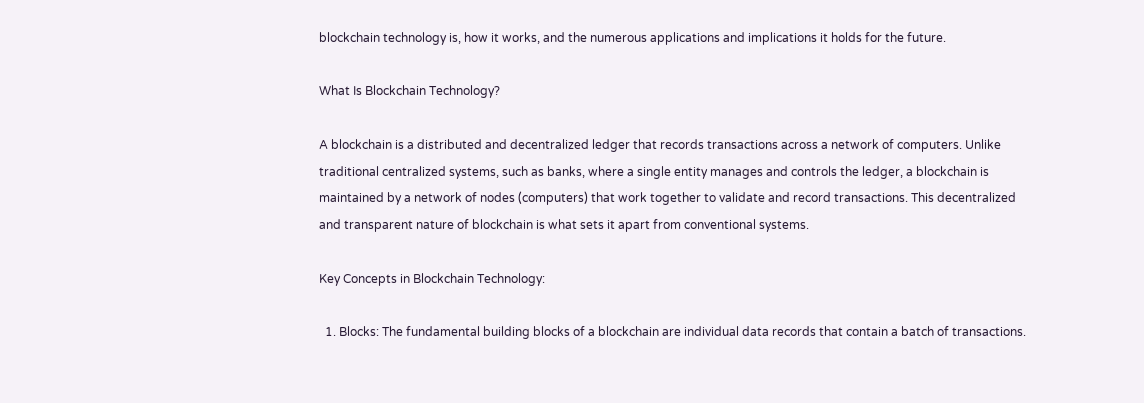blockchain technology is, how it works, and the numerous applications and implications it holds for the future.

What Is Blockchain Technology?

A blockchain is a distributed and decentralized ledger that records transactions across a network of computers. Unlike traditional centralized systems, such as banks, where a single entity manages and controls the ledger, a blockchain is maintained by a network of nodes (computers) that work together to validate and record transactions. This decentralized and transparent nature of blockchain is what sets it apart from conventional systems.

Key Concepts in Blockchain Technology:

  1. Blocks: The fundamental building blocks of a blockchain are individual data records that contain a batch of transactions.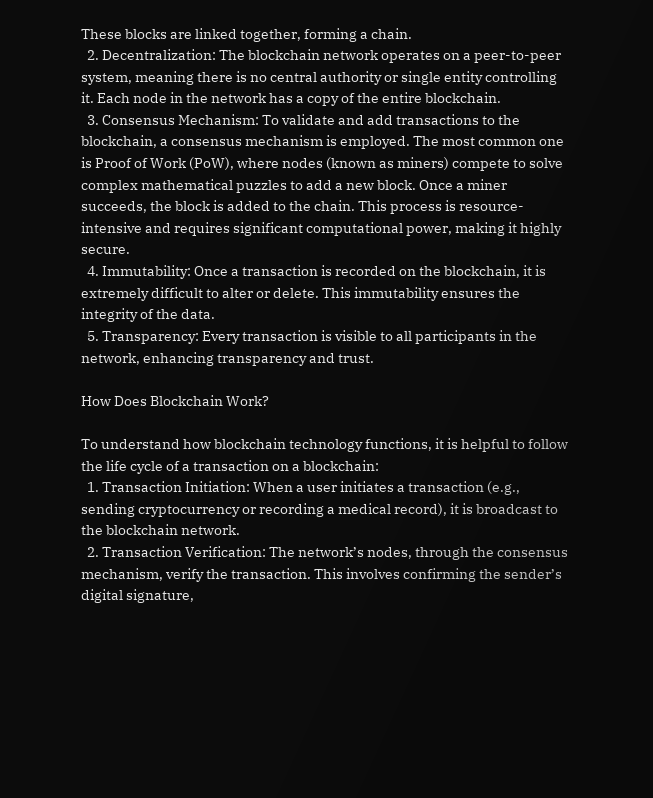These blocks are linked together, forming a chain.
  2. Decentralization: The blockchain network operates on a peer-to-peer system, meaning there is no central authority or single entity controlling it. Each node in the network has a copy of the entire blockchain.
  3. Consensus Mechanism: To validate and add transactions to the blockchain, a consensus mechanism is employed. The most common one is Proof of Work (PoW), where nodes (known as miners) compete to solve complex mathematical puzzles to add a new block. Once a miner succeeds, the block is added to the chain. This process is resource-intensive and requires significant computational power, making it highly secure.
  4. Immutability: Once a transaction is recorded on the blockchain, it is extremely difficult to alter or delete. This immutability ensures the integrity of the data.
  5. Transparency: Every transaction is visible to all participants in the network, enhancing transparency and trust.

How Does Blockchain Work?

To understand how blockchain technology functions, it is helpful to follow the life cycle of a transaction on a blockchain:
  1. Transaction Initiation: When a user initiates a transaction (e.g., sending cryptocurrency or recording a medical record), it is broadcast to the blockchain network.
  2. Transaction Verification: The network’s nodes, through the consensus mechanism, verify the transaction. This involves confirming the sender’s digital signature,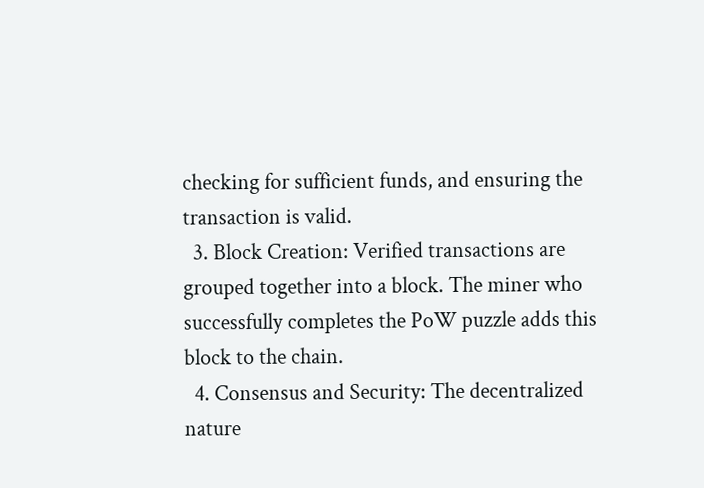checking for sufficient funds, and ensuring the transaction is valid.
  3. Block Creation: Verified transactions are grouped together into a block. The miner who successfully completes the PoW puzzle adds this block to the chain.
  4. Consensus and Security: The decentralized nature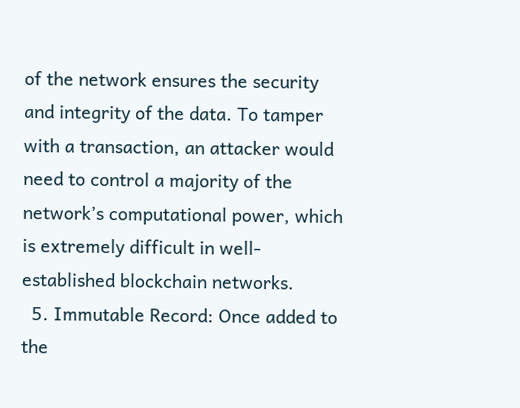of the network ensures the security and integrity of the data. To tamper with a transaction, an attacker would need to control a majority of the network’s computational power, which is extremely difficult in well-established blockchain networks.
  5. Immutable Record: Once added to the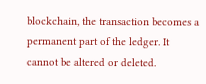blockchain, the transaction becomes a permanent part of the ledger. It cannot be altered or deleted.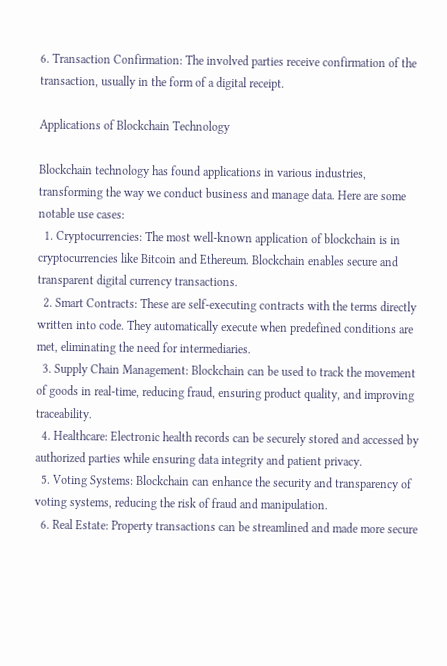6. Transaction Confirmation: The involved parties receive confirmation of the transaction, usually in the form of a digital receipt.

Applications of Blockchain Technology

Blockchain technology has found applications in various industries, transforming the way we conduct business and manage data. Here are some notable use cases:
  1. Cryptocurrencies: The most well-known application of blockchain is in cryptocurrencies like Bitcoin and Ethereum. Blockchain enables secure and transparent digital currency transactions.
  2. Smart Contracts: These are self-executing contracts with the terms directly written into code. They automatically execute when predefined conditions are met, eliminating the need for intermediaries.
  3. Supply Chain Management: Blockchain can be used to track the movement of goods in real-time, reducing fraud, ensuring product quality, and improving traceability.
  4. Healthcare: Electronic health records can be securely stored and accessed by authorized parties while ensuring data integrity and patient privacy.
  5. Voting Systems: Blockchain can enhance the security and transparency of voting systems, reducing the risk of fraud and manipulation.
  6. Real Estate: Property transactions can be streamlined and made more secure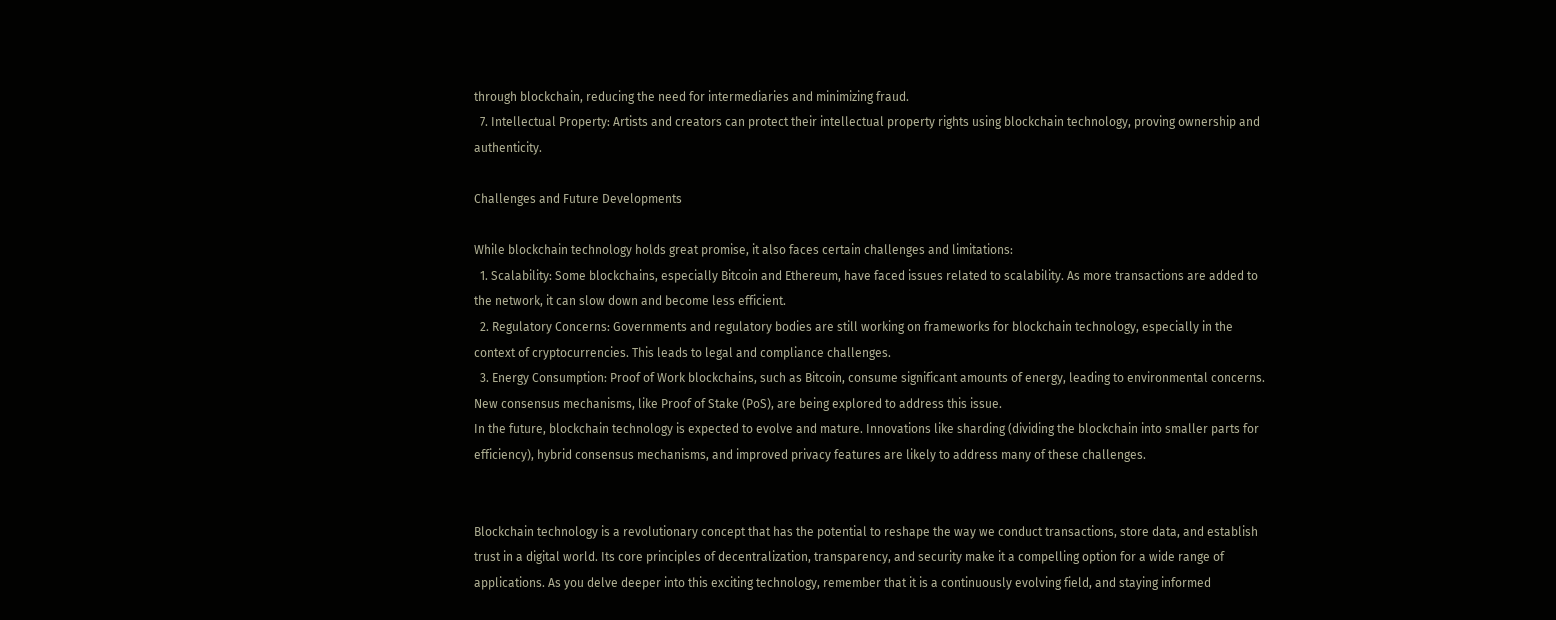through blockchain, reducing the need for intermediaries and minimizing fraud.
  7. Intellectual Property: Artists and creators can protect their intellectual property rights using blockchain technology, proving ownership and authenticity.

Challenges and Future Developments

While blockchain technology holds great promise, it also faces certain challenges and limitations:
  1. Scalability: Some blockchains, especially Bitcoin and Ethereum, have faced issues related to scalability. As more transactions are added to the network, it can slow down and become less efficient.
  2. Regulatory Concerns: Governments and regulatory bodies are still working on frameworks for blockchain technology, especially in the context of cryptocurrencies. This leads to legal and compliance challenges.
  3. Energy Consumption: Proof of Work blockchains, such as Bitcoin, consume significant amounts of energy, leading to environmental concerns. New consensus mechanisms, like Proof of Stake (PoS), are being explored to address this issue.
In the future, blockchain technology is expected to evolve and mature. Innovations like sharding (dividing the blockchain into smaller parts for efficiency), hybrid consensus mechanisms, and improved privacy features are likely to address many of these challenges.


Blockchain technology is a revolutionary concept that has the potential to reshape the way we conduct transactions, store data, and establish trust in a digital world. Its core principles of decentralization, transparency, and security make it a compelling option for a wide range of applications. As you delve deeper into this exciting technology, remember that it is a continuously evolving field, and staying informed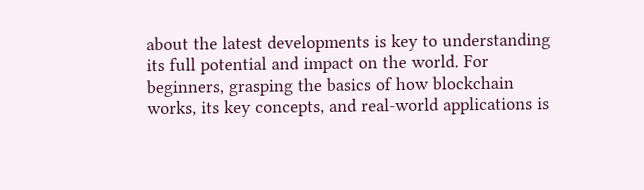about the latest developments is key to understanding its full potential and impact on the world. For beginners, grasping the basics of how blockchain works, its key concepts, and real-world applications is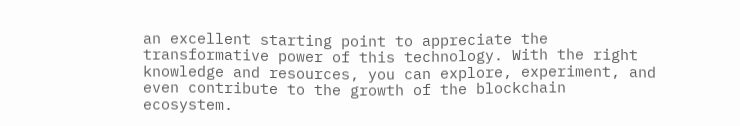an excellent starting point to appreciate the transformative power of this technology. With the right knowledge and resources, you can explore, experiment, and even contribute to the growth of the blockchain ecosystem.